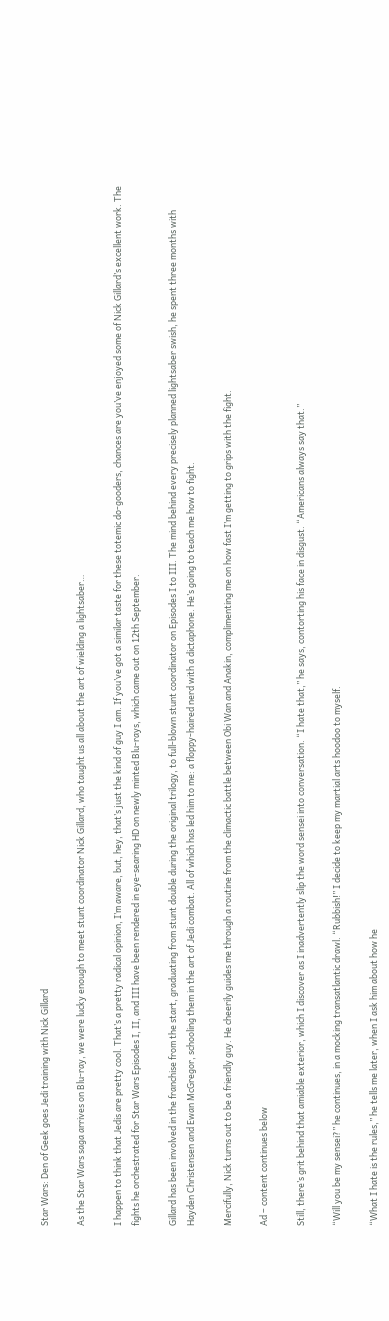Star Wars: Den of Geek goes Jedi training with Nick Gillard

As the Star Wars saga arrives on Blu-ray, we were lucky enough to meet stunt coordinator Nick Gillard, who taught us all about the art of wielding a lightsaber…

I happen to think that Jedis are pretty cool. That’s a pretty radical opinion, I’m aware, but, hey, that’s just the kind of guy I am. If you’ve got a similar taste for these totemic do-gooders, chances are you’ve enjoyed some of Nick Gillard’s excellent work. The fights he orchestrated for Star Wars Episodes I, II, and III have been rendered in eye-searing HD on newly minted Blu-rays, which came out on 12th September.

Gillard has been involved in the franchise from the start, graduating from stunt double during the original trilogy, to full-blown stunt coordinator on Episodes I to III. The mind behind every precisely planned lightsaber swish, he spent three months with Hayden Christensen and Ewan McGregor, schooling them in the art of Jedi combat. All of which has led him to me: a floppy-haired nerd with a dictaphone. He’s going to teach me how to fight.

Mercifully, Nick turns out to be a friendly guy. He cheerily guides me through a routine from the climactic battle between Obi Wan and Anakin, complimenting me on how fast I’m getting to grips with the fight.

Ad – content continues below

Still, there’s grit behind that amiable exterior, which I discover as I inadvertently slip the word sensei into conversation. “I hate that,” he says, contorting his face in disgust. “Americans always say that.”

“Will you be my sensei?” he continues, in a mocking transatlantic drawl. “Rubbish!” I decide to keep my martial arts hoodoo to myself.

“What I hate is the rules,” he tells me later, when I ask him about how he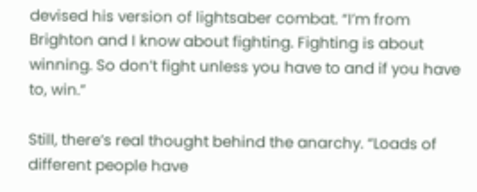devised his version of lightsaber combat. “I’m from Brighton and I know about fighting. Fighting is about winning. So don’t fight unless you have to and if you have to, win.”

Still, there’s real thought behind the anarchy. “Loads of different people have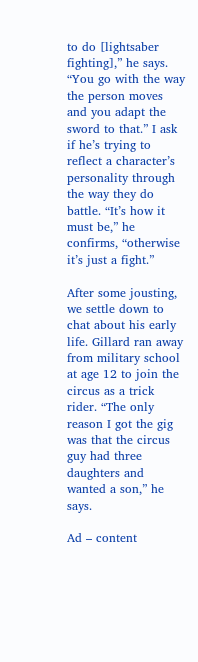to do [lightsaber fighting],” he says. “You go with the way the person moves and you adapt the sword to that.” I ask if he’s trying to reflect a character’s personality through the way they do battle. “It’s how it must be,” he confirms, “otherwise it’s just a fight.”

After some jousting, we settle down to chat about his early life. Gillard ran away from military school at age 12 to join the circus as a trick rider. “The only reason I got the gig was that the circus guy had three daughters and wanted a son,” he says.

Ad – content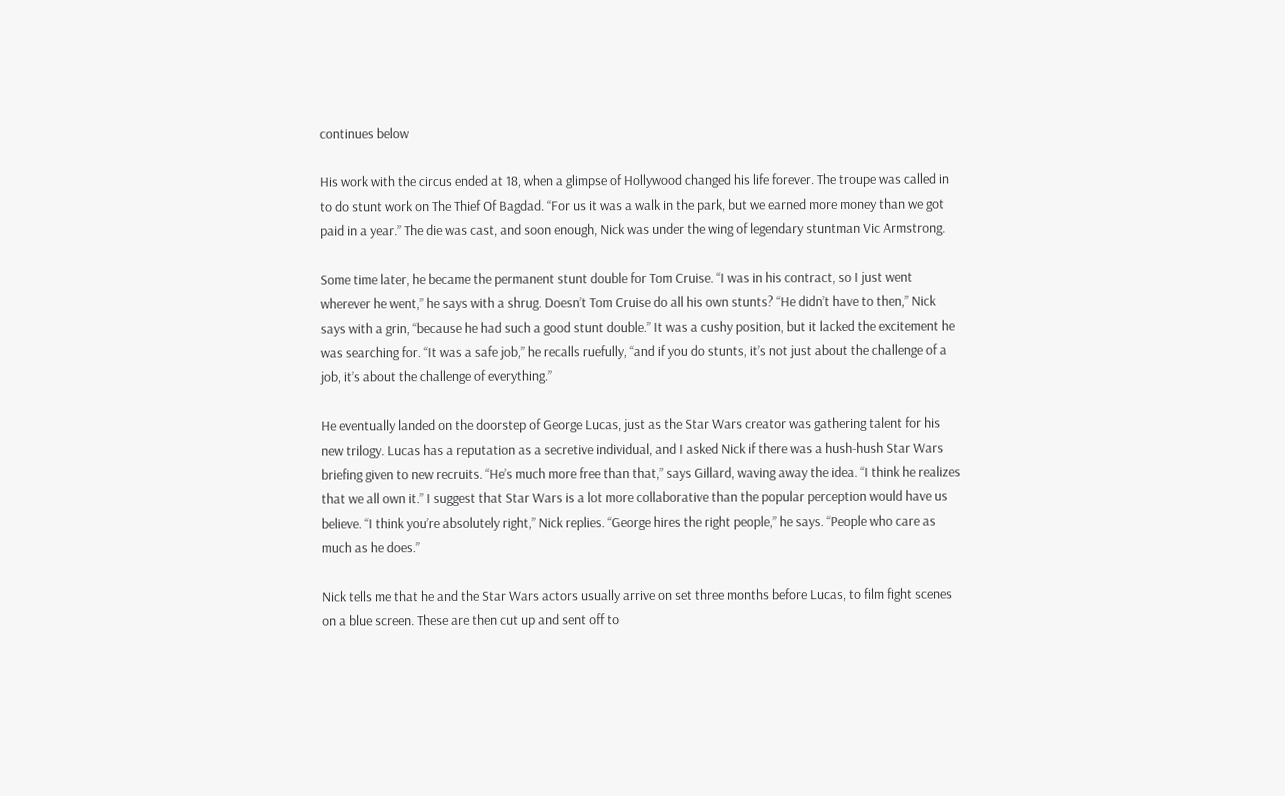continues below

His work with the circus ended at 18, when a glimpse of Hollywood changed his life forever. The troupe was called in to do stunt work on The Thief Of Bagdad. “For us it was a walk in the park, but we earned more money than we got paid in a year.” The die was cast, and soon enough, Nick was under the wing of legendary stuntman Vic Armstrong.

Some time later, he became the permanent stunt double for Tom Cruise. “I was in his contract, so I just went wherever he went,” he says with a shrug. Doesn’t Tom Cruise do all his own stunts? “He didn’t have to then,” Nick says with a grin, “because he had such a good stunt double.” It was a cushy position, but it lacked the excitement he was searching for. “It was a safe job,” he recalls ruefully, “and if you do stunts, it’s not just about the challenge of a job, it’s about the challenge of everything.”

He eventually landed on the doorstep of George Lucas, just as the Star Wars creator was gathering talent for his new trilogy. Lucas has a reputation as a secretive individual, and I asked Nick if there was a hush-hush Star Wars briefing given to new recruits. “He’s much more free than that,” says Gillard, waving away the idea. “I think he realizes that we all own it.” I suggest that Star Wars is a lot more collaborative than the popular perception would have us believe. “I think you’re absolutely right,” Nick replies. “George hires the right people,” he says. “People who care as much as he does.”

Nick tells me that he and the Star Wars actors usually arrive on set three months before Lucas, to film fight scenes on a blue screen. These are then cut up and sent off to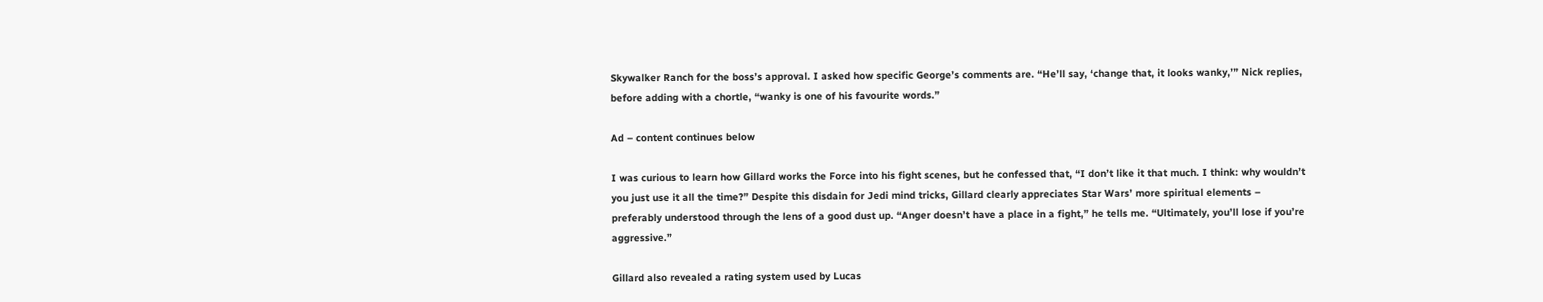Skywalker Ranch for the boss’s approval. I asked how specific George’s comments are. “He’ll say, ‘change that, it looks wanky,’” Nick replies, before adding with a chortle, “wanky is one of his favourite words.”

Ad – content continues below

I was curious to learn how Gillard works the Force into his fight scenes, but he confessed that, “I don’t like it that much. I think: why wouldn’t you just use it all the time?” Despite this disdain for Jedi mind tricks, Gillard clearly appreciates Star Wars’ more spiritual elements – preferably understood through the lens of a good dust up. “Anger doesn’t have a place in a fight,” he tells me. “Ultimately, you’ll lose if you’re aggressive.”

Gillard also revealed a rating system used by Lucas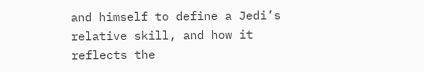and himself to define a Jedi’s relative skill, and how it reflects the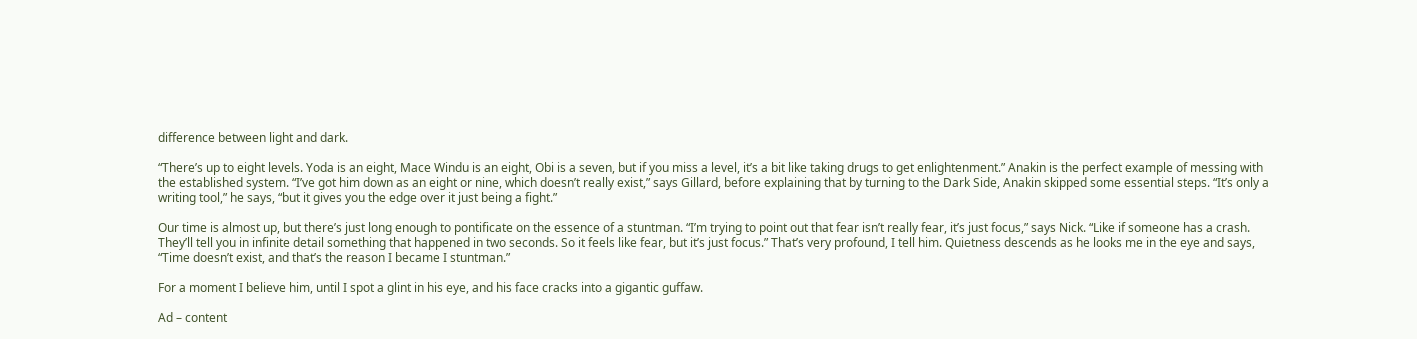difference between light and dark.

“There’s up to eight levels. Yoda is an eight, Mace Windu is an eight, Obi is a seven, but if you miss a level, it’s a bit like taking drugs to get enlightenment.” Anakin is the perfect example of messing with the established system. “I’ve got him down as an eight or nine, which doesn’t really exist,” says Gillard, before explaining that by turning to the Dark Side, Anakin skipped some essential steps. “It’s only a writing tool,” he says, “but it gives you the edge over it just being a fight.”

Our time is almost up, but there’s just long enough to pontificate on the essence of a stuntman. “I’m trying to point out that fear isn’t really fear, it’s just focus,” says Nick. “Like if someone has a crash. They’ll tell you in infinite detail something that happened in two seconds. So it feels like fear, but it’s just focus.” That’s very profound, I tell him. Quietness descends as he looks me in the eye and says, “Time doesn’t exist, and that’s the reason I became I stuntman.”

For a moment I believe him, until I spot a glint in his eye, and his face cracks into a gigantic guffaw.

Ad – content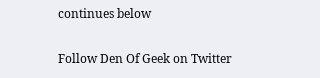continues below

Follow Den Of Geek on Twitter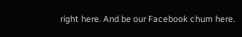right here. And be our Facebook chum here.